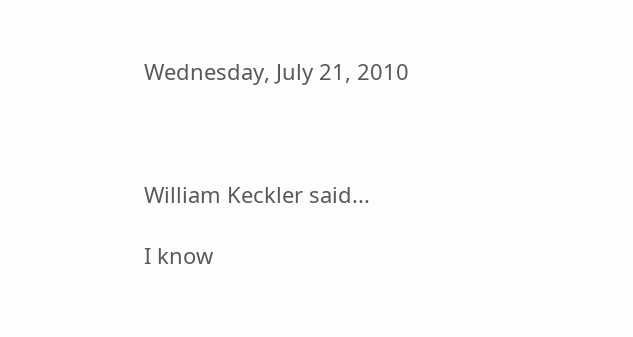Wednesday, July 21, 2010



William Keckler said...

I know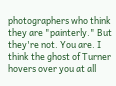photographers who think they are "painterly." But they're not. You are. I think the ghost of Turner hovers over you at all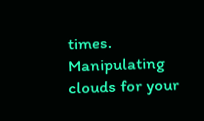times. Manipulating clouds for your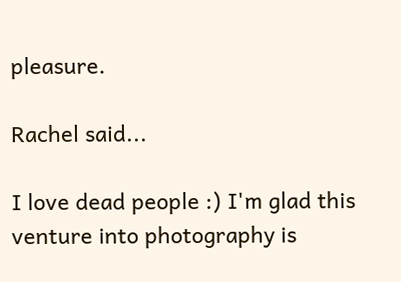pleasure.

Rachel said...

I love dead people :) I'm glad this venture into photography is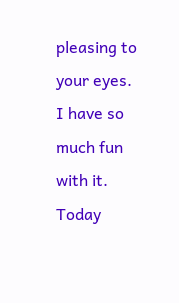pleasing to your eyes. I have so much fun with it. Today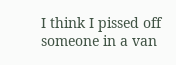I think I pissed off someone in a van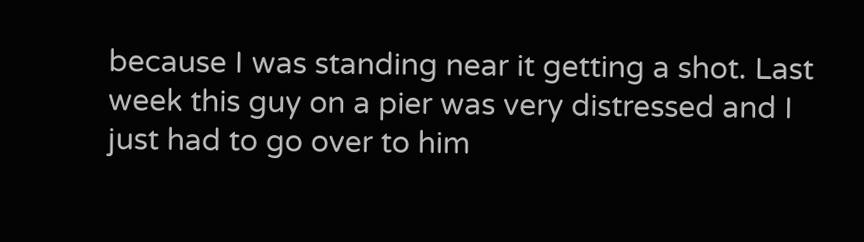because I was standing near it getting a shot. Last week this guy on a pier was very distressed and I just had to go over to him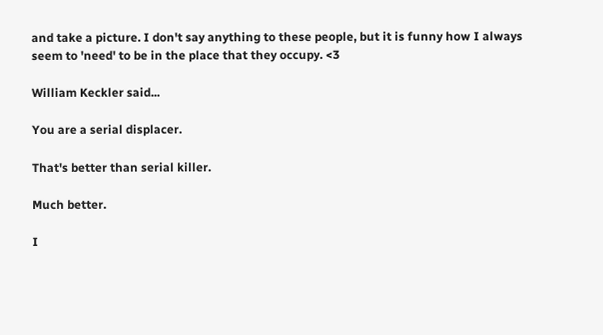and take a picture. I don't say anything to these people, but it is funny how I always seem to 'need' to be in the place that they occupy. <3

William Keckler said...

You are a serial displacer.

That's better than serial killer.

Much better.

I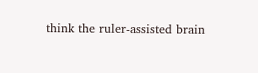think the ruler-assisted brain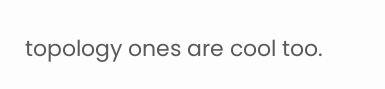topology ones are cool too.